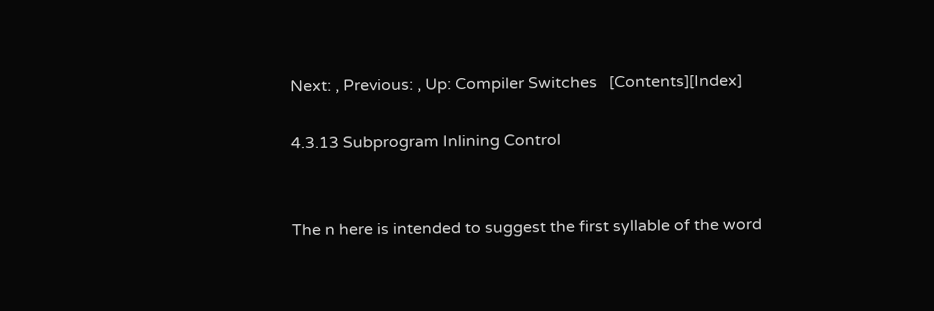Next: , Previous: , Up: Compiler Switches   [Contents][Index]

4.3.13 Subprogram Inlining Control


The n here is intended to suggest the first syllable of the word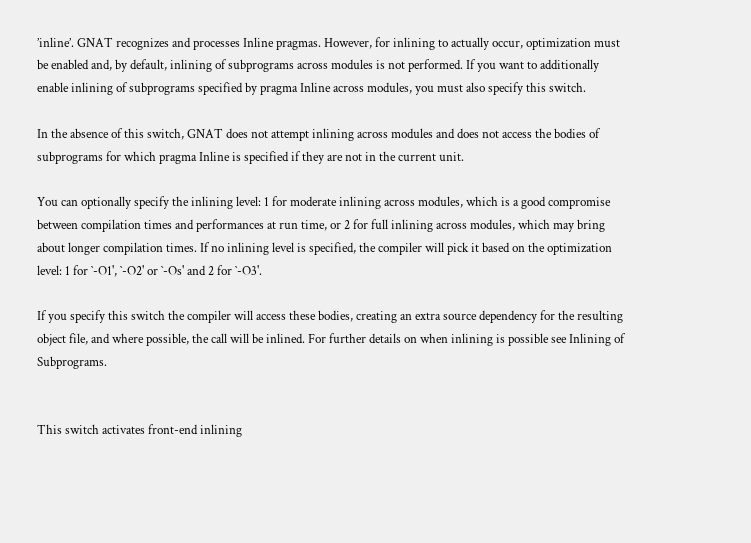’inline’. GNAT recognizes and processes Inline pragmas. However, for inlining to actually occur, optimization must be enabled and, by default, inlining of subprograms across modules is not performed. If you want to additionally enable inlining of subprograms specified by pragma Inline across modules, you must also specify this switch.

In the absence of this switch, GNAT does not attempt inlining across modules and does not access the bodies of subprograms for which pragma Inline is specified if they are not in the current unit.

You can optionally specify the inlining level: 1 for moderate inlining across modules, which is a good compromise between compilation times and performances at run time, or 2 for full inlining across modules, which may bring about longer compilation times. If no inlining level is specified, the compiler will pick it based on the optimization level: 1 for `-O1', `-O2' or `-Os' and 2 for `-O3'.

If you specify this switch the compiler will access these bodies, creating an extra source dependency for the resulting object file, and where possible, the call will be inlined. For further details on when inlining is possible see Inlining of Subprograms.


This switch activates front-end inlining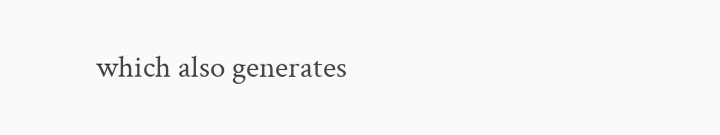which also generates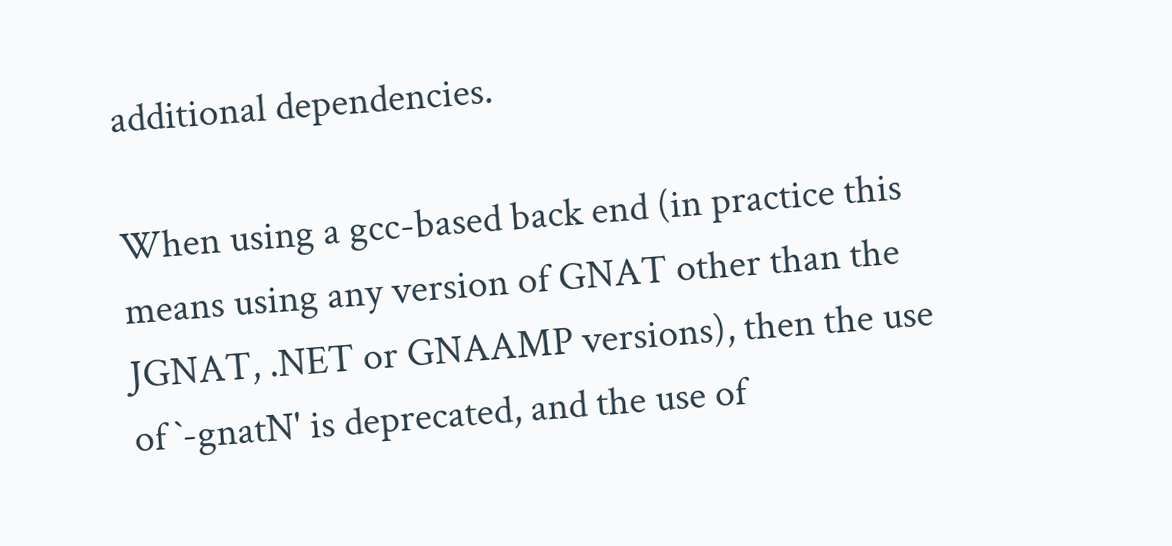additional dependencies.

When using a gcc-based back end (in practice this means using any version of GNAT other than the JGNAT, .NET or GNAAMP versions), then the use of `-gnatN' is deprecated, and the use of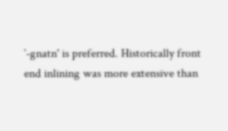`-gnatn' is preferred. Historically front end inlining was more extensive than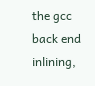the gcc back end inlining,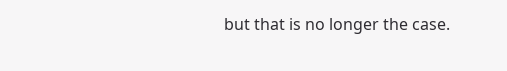but that is no longer the case.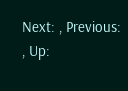Next: , Previous: , Up: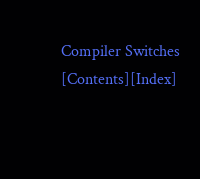Compiler Switches   [Contents][Index]